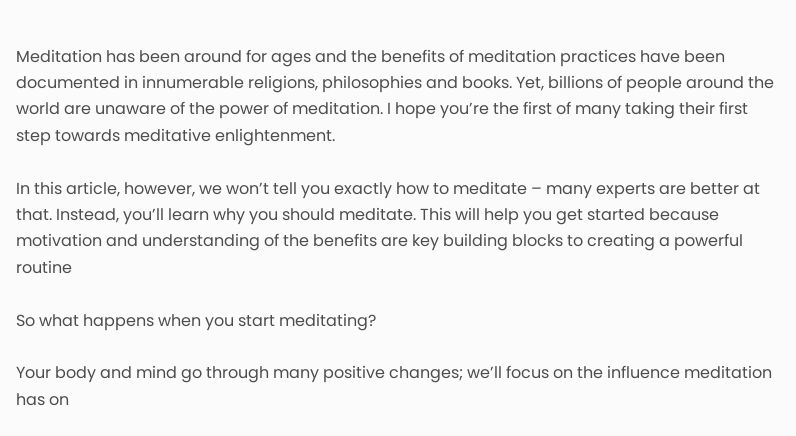Meditation has been around for ages and the benefits of meditation practices have been documented in innumerable religions, philosophies and books. Yet, billions of people around the world are unaware of the power of meditation. I hope you’re the first of many taking their first step towards meditative enlightenment.

In this article, however, we won’t tell you exactly how to meditate – many experts are better at that. Instead, you’ll learn why you should meditate. This will help you get started because motivation and understanding of the benefits are key building blocks to creating a powerful routine

So what happens when you start meditating?

Your body and mind go through many positive changes; we’ll focus on the influence meditation has on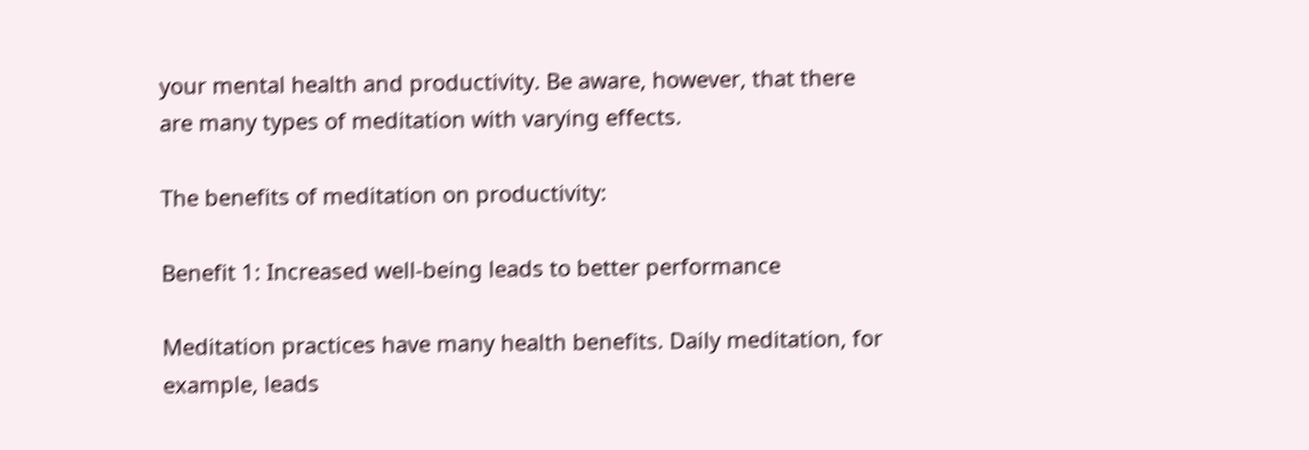your mental health and productivity. Be aware, however, that there are many types of meditation with varying effects.

The benefits of meditation on productivity:

Benefit 1: Increased well-being leads to better performance

Meditation practices have many health benefits. Daily meditation, for example, leads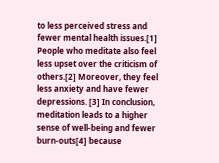to less perceived stress and fewer mental health issues.[1] People who meditate also feel less upset over the criticism of others.[2] Moreover, they feel less anxiety and have fewer depressions. [3] In conclusion, meditation leads to a higher sense of well-being and fewer burn-outs[4] because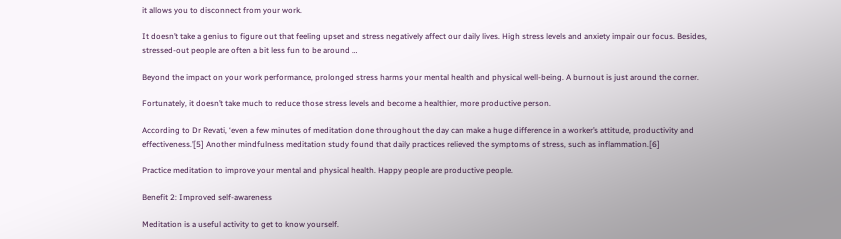it allows you to disconnect from your work.

It doesn’t take a genius to figure out that feeling upset and stress negatively affect our daily lives. High stress levels and anxiety impair our focus. Besides, stressed-out people are often a bit less fun to be around …

Beyond the impact on your work performance, prolonged stress harms your mental health and physical well-being. A burnout is just around the corner.

Fortunately, it doesn’t take much to reduce those stress levels and become a healthier, more productive person.

According to Dr Revati, ‘even a few minutes of meditation done throughout the day can make a huge difference in a worker’s attitude, productivity and effectiveness.’[5] Another mindfulness meditation study found that daily practices relieved the symptoms of stress, such as inflammation.[6]

Practice meditation to improve your mental and physical health. Happy people are productive people.

Benefit 2: Improved self-awareness

Meditation is a useful activity to get to know yourself.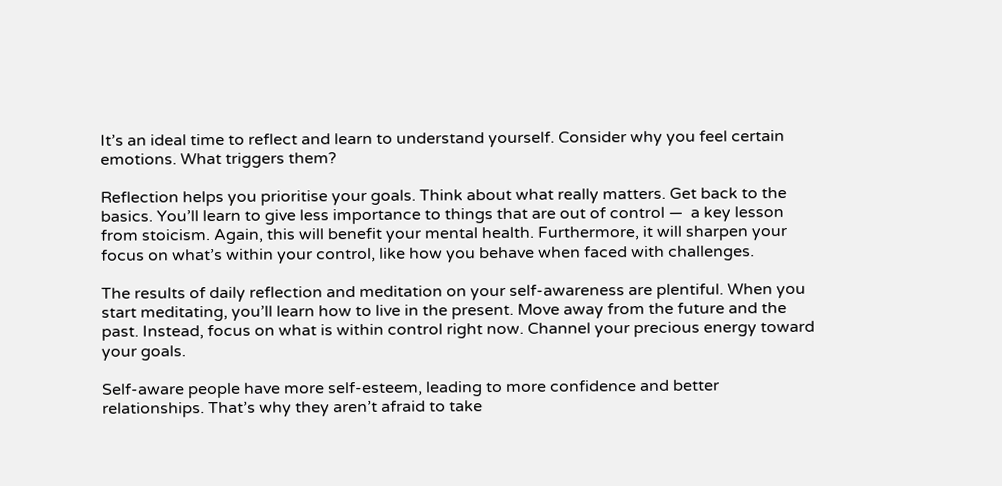It’s an ideal time to reflect and learn to understand yourself. Consider why you feel certain emotions. What triggers them?

Reflection helps you prioritise your goals. Think about what really matters. Get back to the basics. You’ll learn to give less importance to things that are out of control —  a key lesson from stoicism. Again, this will benefit your mental health. Furthermore, it will sharpen your focus on what’s within your control, like how you behave when faced with challenges.

The results of daily reflection and meditation on your self-awareness are plentiful. When you start meditating, you’ll learn how to live in the present. Move away from the future and the past. Instead, focus on what is within control right now. Channel your precious energy toward your goals.

Self-aware people have more self-esteem, leading to more confidence and better relationships. That’s why they aren’t afraid to take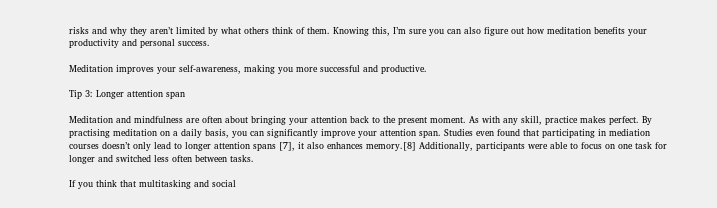risks and why they aren’t limited by what others think of them. Knowing this, I’m sure you can also figure out how meditation benefits your productivity and personal success.

Meditation improves your self-awareness, making you more successful and productive.

Tip 3: Longer attention span

Meditation and mindfulness are often about bringing your attention back to the present moment. As with any skill, practice makes perfect. By practising meditation on a daily basis, you can significantly improve your attention span. Studies even found that participating in mediation courses doesn’t only lead to longer attention spans [7], it also enhances memory.[8] Additionally, participants were able to focus on one task for longer and switched less often between tasks.

If you think that multitasking and social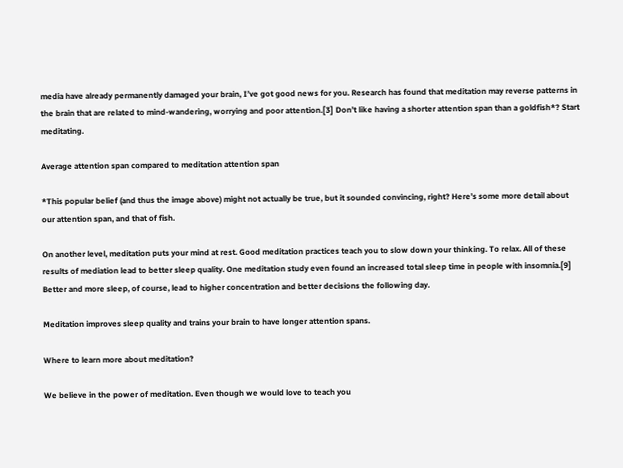media have already permanently damaged your brain, I’ve got good news for you. Research has found that meditation may reverse patterns in the brain that are related to mind-wandering, worrying and poor attention.[3] Don’t like having a shorter attention span than a goldfish*? Start meditating.

Average attention span compared to meditation attention span

*This popular belief (and thus the image above) might not actually be true, but it sounded convincing, right? Here’s some more detail about our attention span, and that of fish.

On another level, meditation puts your mind at rest. Good meditation practices teach you to slow down your thinking. To relax. All of these results of mediation lead to better sleep quality. One meditation study even found an increased total sleep time in people with insomnia.[9] Better and more sleep, of course, lead to higher concentration and better decisions the following day.

Meditation improves sleep quality and trains your brain to have longer attention spans.

Where to learn more about meditation?

We believe in the power of meditation. Even though we would love to teach you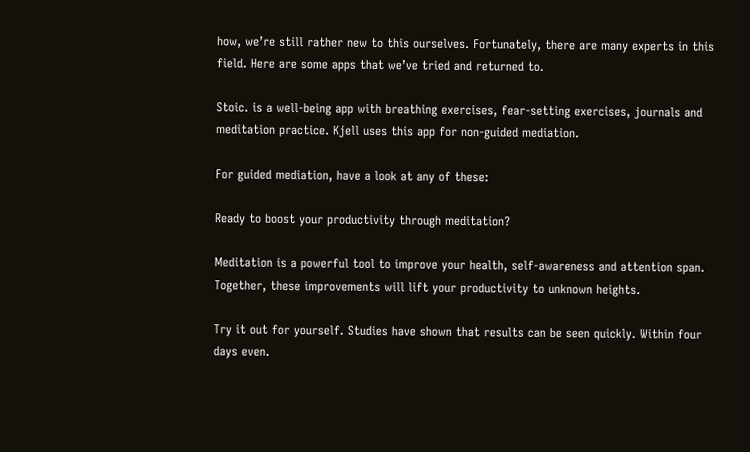how, we’re still rather new to this ourselves. Fortunately, there are many experts in this field. Here are some apps that we’ve tried and returned to.

Stoic. is a well-being app with breathing exercises, fear-setting exercises, journals and meditation practice. Kjell uses this app for non-guided mediation.

For guided mediation, have a look at any of these:

Ready to boost your productivity through meditation?

Meditation is a powerful tool to improve your health, self-awareness and attention span. Together, these improvements will lift your productivity to unknown heights.

Try it out for yourself. Studies have shown that results can be seen quickly. Within four days even.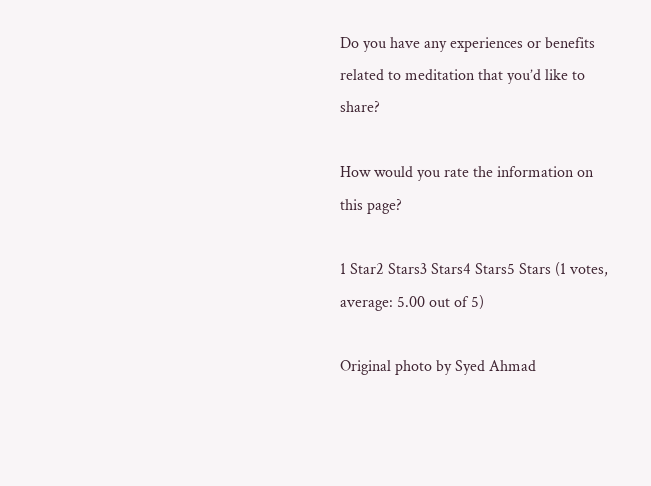Do you have any experiences or benefits related to meditation that you’d like to share?

How would you rate the information on this page?

1 Star2 Stars3 Stars4 Stars5 Stars (1 votes, average: 5.00 out of 5)

Original photo by Syed Ahmad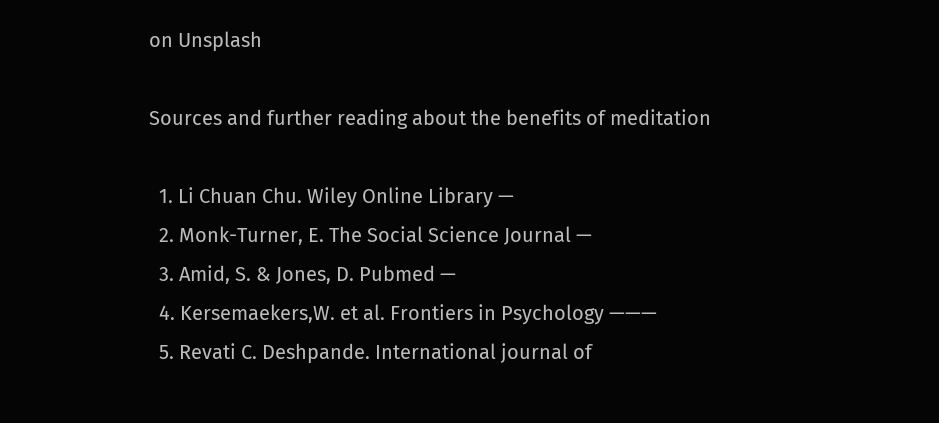on Unsplash

Sources and further reading about the benefits of meditation

  1. Li Chuan Chu. Wiley Online Library —
  2. Monk-Turner, E. The Social Science Journal —
  3. Amid, S. & Jones, D. Pubmed —
  4. Kersemaekers,W. et al. Frontiers in Psychology ———
  5. Revati C. Deshpande. International journal of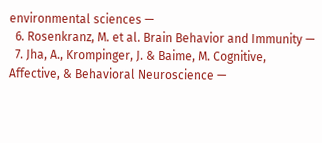environmental sciences —
  6. Rosenkranz, M. et al. Brain Behavior and Immunity —
  7. Jha, A., Krompinger, J. & Baime, M. Cognitive, Affective, & Behavioral Neuroscience —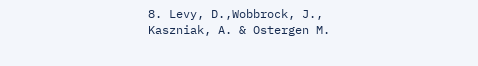8. Levy, D.,Wobbrock, J., Kaszniak, A. & Ostergen M.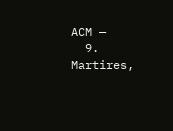ACM —
  9. Martires,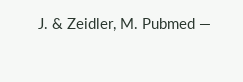J. & Zeidler, M. Pubmed —